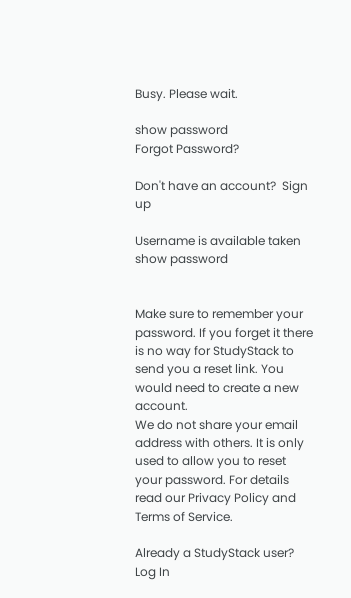Busy. Please wait.

show password
Forgot Password?

Don't have an account?  Sign up

Username is available taken
show password


Make sure to remember your password. If you forget it there is no way for StudyStack to send you a reset link. You would need to create a new account.
We do not share your email address with others. It is only used to allow you to reset your password. For details read our Privacy Policy and Terms of Service.

Already a StudyStack user? Log In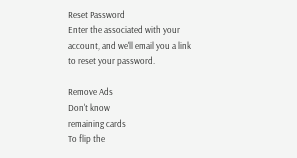Reset Password
Enter the associated with your account, and we'll email you a link to reset your password.

Remove Ads
Don't know
remaining cards
To flip the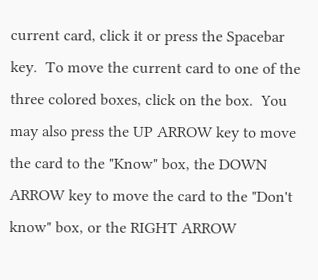current card, click it or press the Spacebar key.  To move the current card to one of the three colored boxes, click on the box.  You may also press the UP ARROW key to move the card to the "Know" box, the DOWN ARROW key to move the card to the "Don't know" box, or the RIGHT ARROW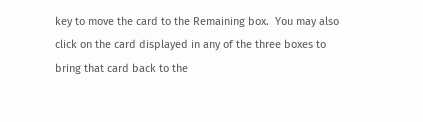key to move the card to the Remaining box.  You may also click on the card displayed in any of the three boxes to bring that card back to the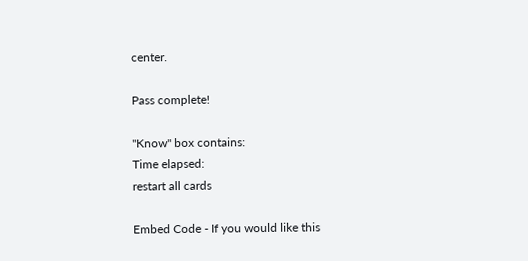center.

Pass complete!

"Know" box contains:
Time elapsed:
restart all cards

Embed Code - If you would like this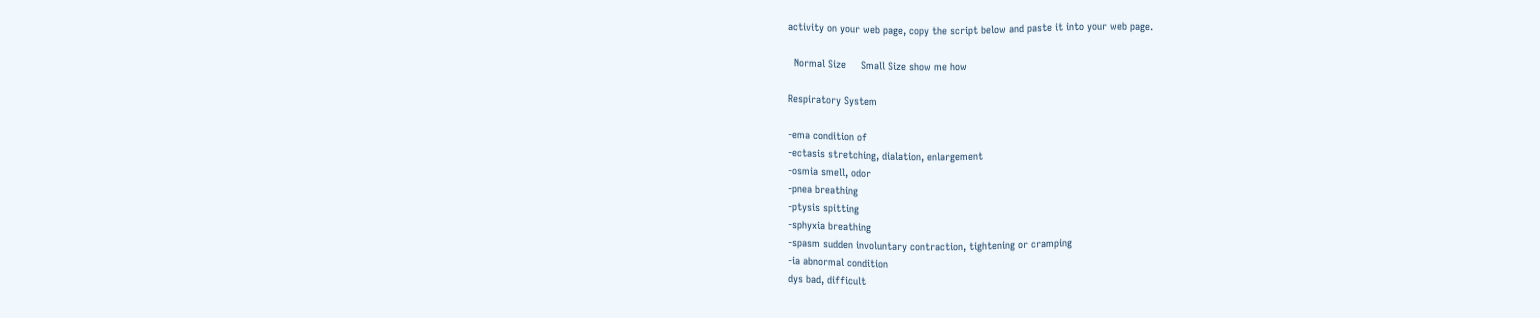activity on your web page, copy the script below and paste it into your web page.

  Normal Size     Small Size show me how

Respiratory System

-ema condition of
-ectasis stretching, dialation, enlargement
-osmia smell, odor
-pnea breathing
-ptysis spitting
-sphyxia breathing
-spasm sudden involuntary contraction, tightening or cramping
-ia abnormal condition
dys bad, difficult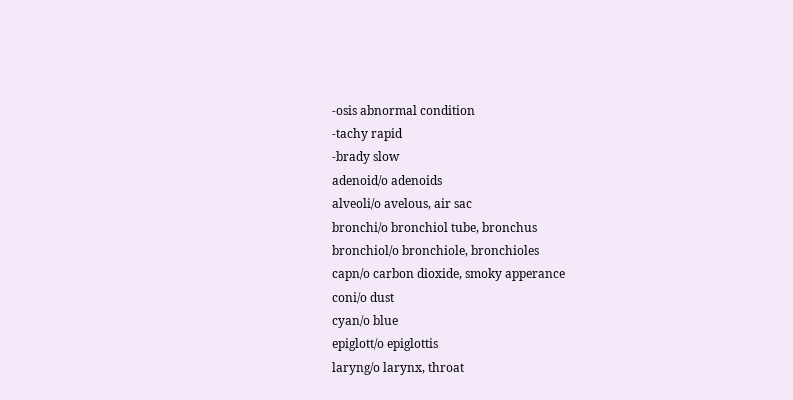-osis abnormal condition
-tachy rapid
-brady slow
adenoid/o adenoids
alveoli/o avelous, air sac
bronchi/o bronchiol tube, bronchus
bronchiol/o bronchiole, bronchioles
capn/o carbon dioxide, smoky apperance
coni/o dust
cyan/o blue
epiglott/o epiglottis
laryng/o larynx, throat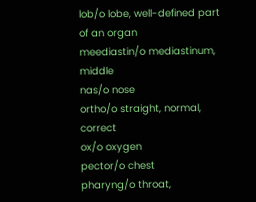lob/o lobe, well-defined part of an organ
meediastin/o mediastinum, middle
nas/o nose
ortho/o straight, normal, correct
ox/o oxygen
pector/o chest
pharyng/o throat,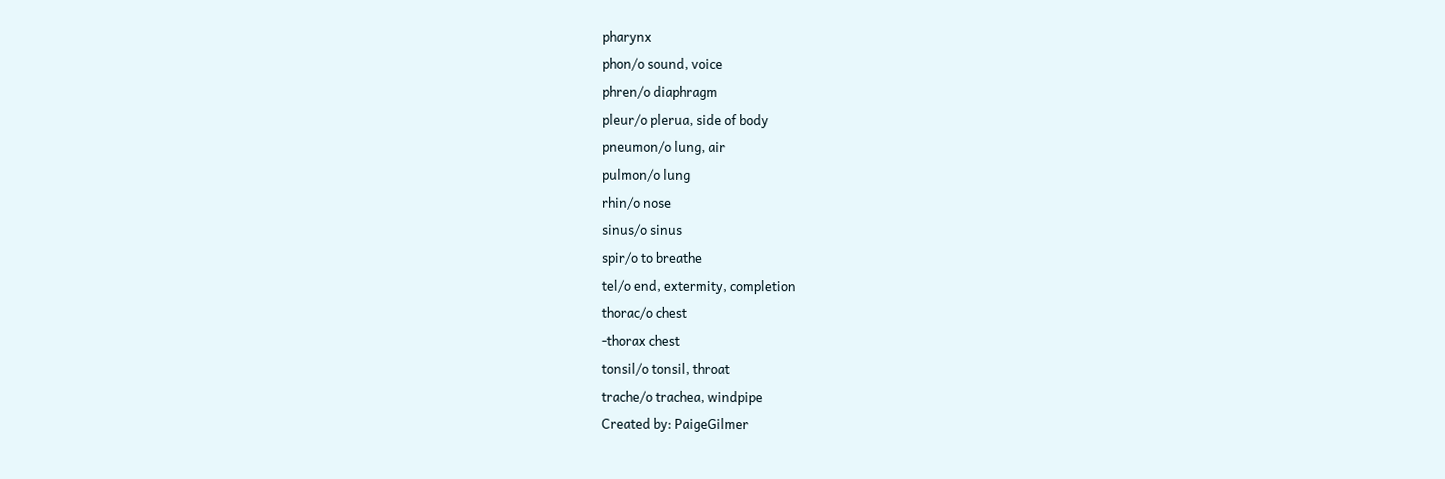pharynx
phon/o sound, voice
phren/o diaphragm
pleur/o plerua, side of body
pneumon/o lung, air
pulmon/o lung
rhin/o nose
sinus/o sinus
spir/o to breathe
tel/o end, extermity, completion
thorac/o chest
-thorax chest
tonsil/o tonsil, throat
trache/o trachea, windpipe
Created by: PaigeGilmer